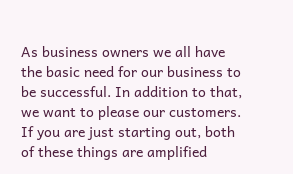As business owners we all have the basic need for our business to be successful. In addition to that, we want to please our customers. If you are just starting out, both of these things are amplified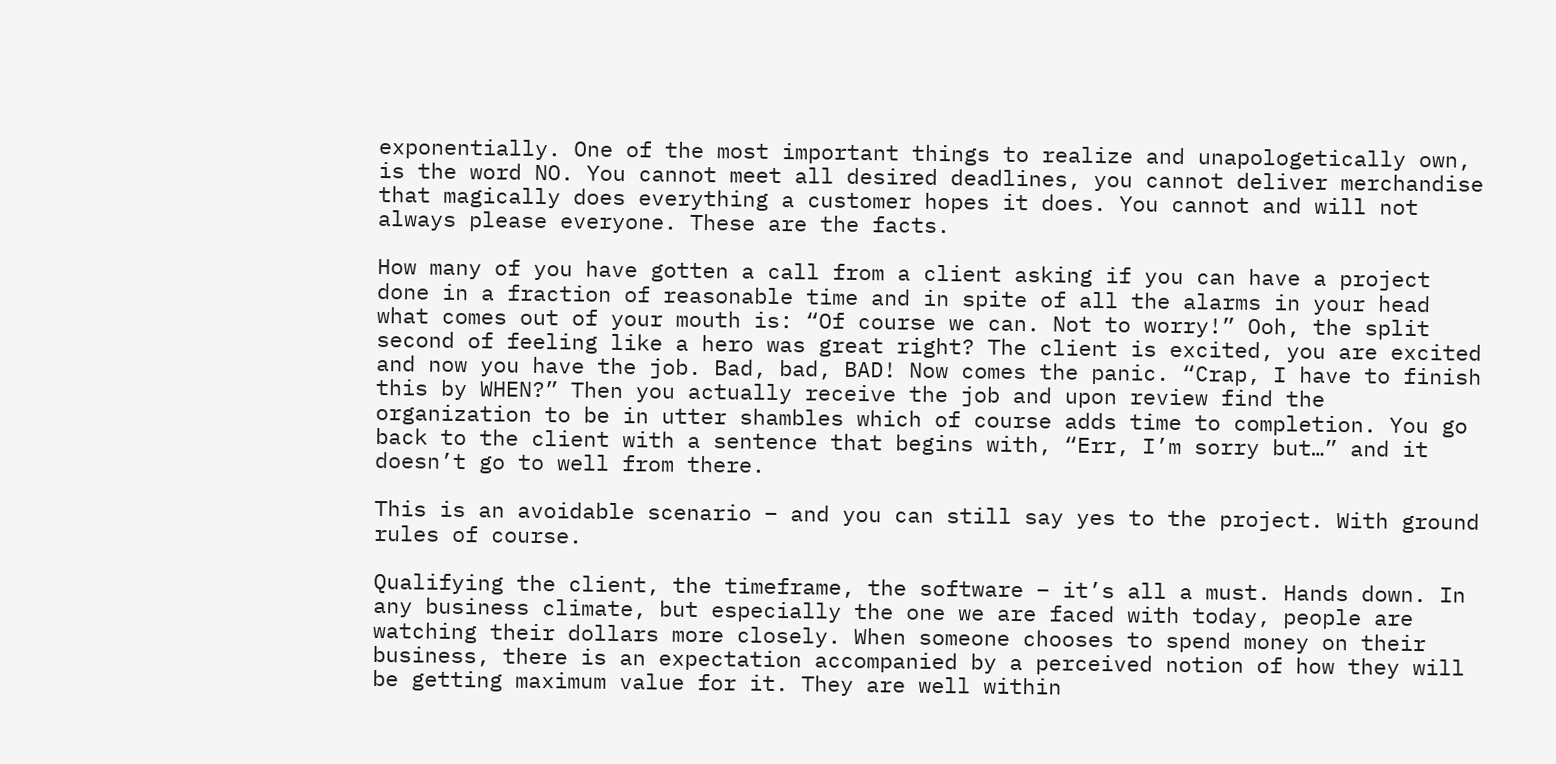exponentially. One of the most important things to realize and unapologetically own, is the word NO. You cannot meet all desired deadlines, you cannot deliver merchandise that magically does everything a customer hopes it does. You cannot and will not always please everyone. These are the facts.

How many of you have gotten a call from a client asking if you can have a project done in a fraction of reasonable time and in spite of all the alarms in your head what comes out of your mouth is: “Of course we can. Not to worry!” Ooh, the split second of feeling like a hero was great right? The client is excited, you are excited and now you have the job. Bad, bad, BAD! Now comes the panic. “Crap, I have to finish this by WHEN?” Then you actually receive the job and upon review find the organization to be in utter shambles which of course adds time to completion. You go back to the client with a sentence that begins with, “Err, I’m sorry but…” and it doesn’t go to well from there.

This is an avoidable scenario – and you can still say yes to the project. With ground rules of course.

Qualifying the client, the timeframe, the software – it’s all a must. Hands down. In any business climate, but especially the one we are faced with today, people are watching their dollars more closely. When someone chooses to spend money on their business, there is an expectation accompanied by a perceived notion of how they will be getting maximum value for it. They are well within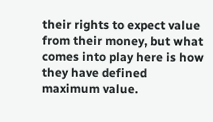their rights to expect value from their money, but what comes into play here is how they have defined maximum value.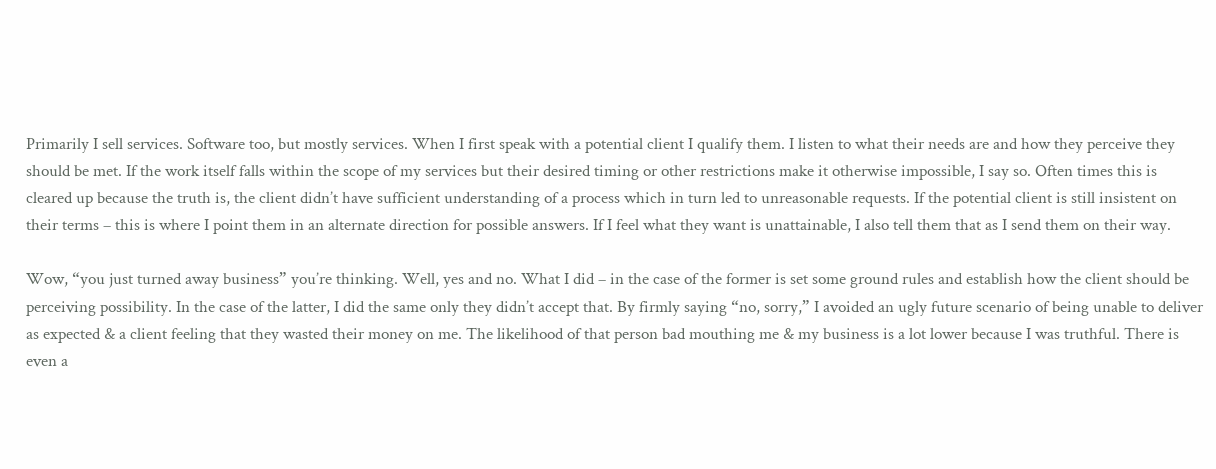Primarily I sell services. Software too, but mostly services. When I first speak with a potential client I qualify them. I listen to what their needs are and how they perceive they should be met. If the work itself falls within the scope of my services but their desired timing or other restrictions make it otherwise impossible, I say so. Often times this is cleared up because the truth is, the client didn’t have sufficient understanding of a process which in turn led to unreasonable requests. If the potential client is still insistent on their terms – this is where I point them in an alternate direction for possible answers. If I feel what they want is unattainable, I also tell them that as I send them on their way.

Wow, “you just turned away business” you’re thinking. Well, yes and no. What I did – in the case of the former is set some ground rules and establish how the client should be perceiving possibility. In the case of the latter, I did the same only they didn’t accept that. By firmly saying “no, sorry,” I avoided an ugly future scenario of being unable to deliver as expected & a client feeling that they wasted their money on me. The likelihood of that person bad mouthing me & my business is a lot lower because I was truthful. There is even a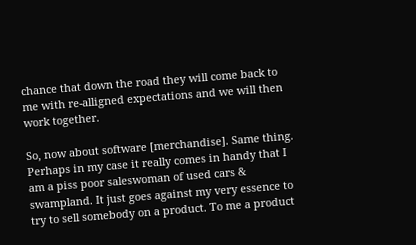chance that down the road they will come back to me with re-alligned expectations and we will then work together.

So, now about software [merchandise]. Same thing. Perhaps in my case it really comes in handy that I am a piss poor saleswoman of used cars & swampland. It just goes against my very essence to try to sell somebody on a product. To me a product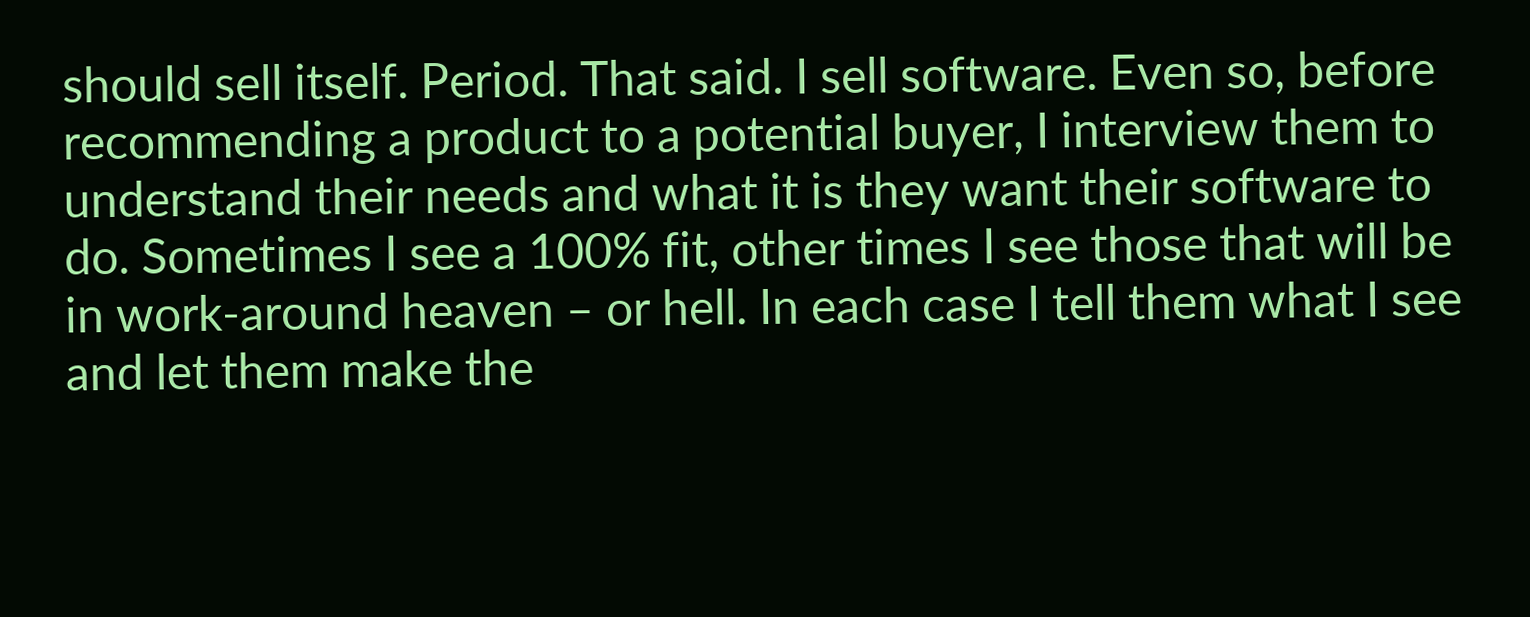should sell itself. Period. That said. I sell software. Even so, before recommending a product to a potential buyer, I interview them to understand their needs and what it is they want their software to do. Sometimes I see a 100% fit, other times I see those that will be in work-around heaven – or hell. In each case I tell them what I see and let them make the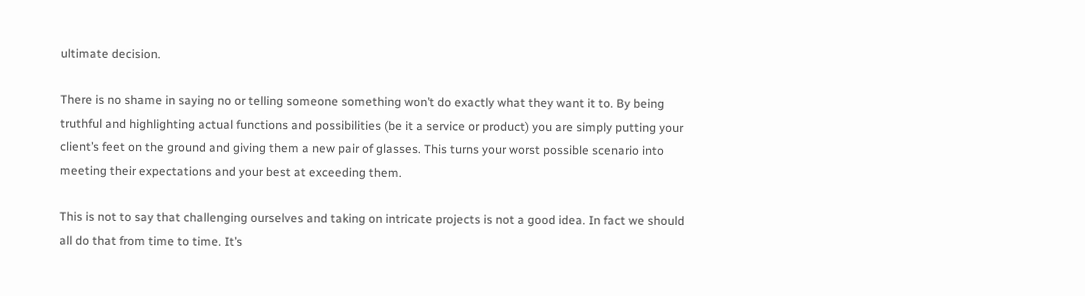ultimate decision.

There is no shame in saying no or telling someone something won’t do exactly what they want it to. By being truthful and highlighting actual functions and possibilities (be it a service or product) you are simply putting your client’s feet on the ground and giving them a new pair of glasses. This turns your worst possible scenario into meeting their expectations and your best at exceeding them.

This is not to say that challenging ourselves and taking on intricate projects is not a good idea. In fact we should all do that from time to time. It’s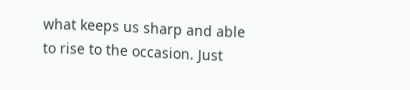what keeps us sharp and able to rise to the occasion. Just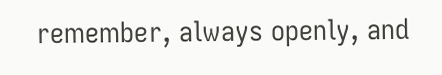remember, always openly, and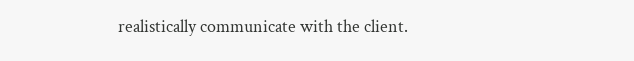realistically communicate with the client.